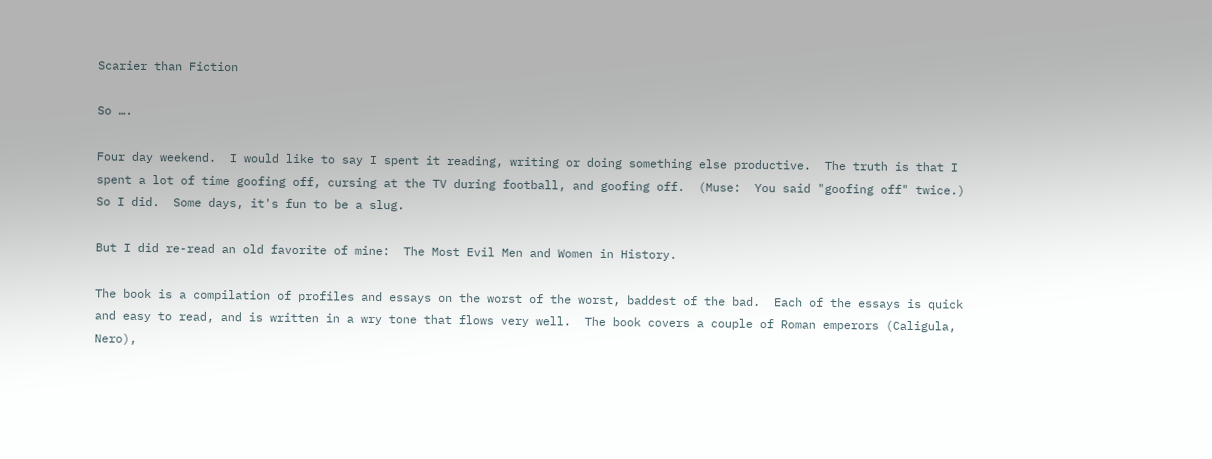Scarier than Fiction

So ….

Four day weekend.  I would like to say I spent it reading, writing or doing something else productive.  The truth is that I spent a lot of time goofing off, cursing at the TV during football, and goofing off.  (Muse:  You said "goofing off" twice.)  So I did.  Some days, it's fun to be a slug.

But I did re-read an old favorite of mine:  The Most Evil Men and Women in History.

The book is a compilation of profiles and essays on the worst of the worst, baddest of the bad.  Each of the essays is quick and easy to read, and is written in a wry tone that flows very well.  The book covers a couple of Roman emperors (Caligula, Nero),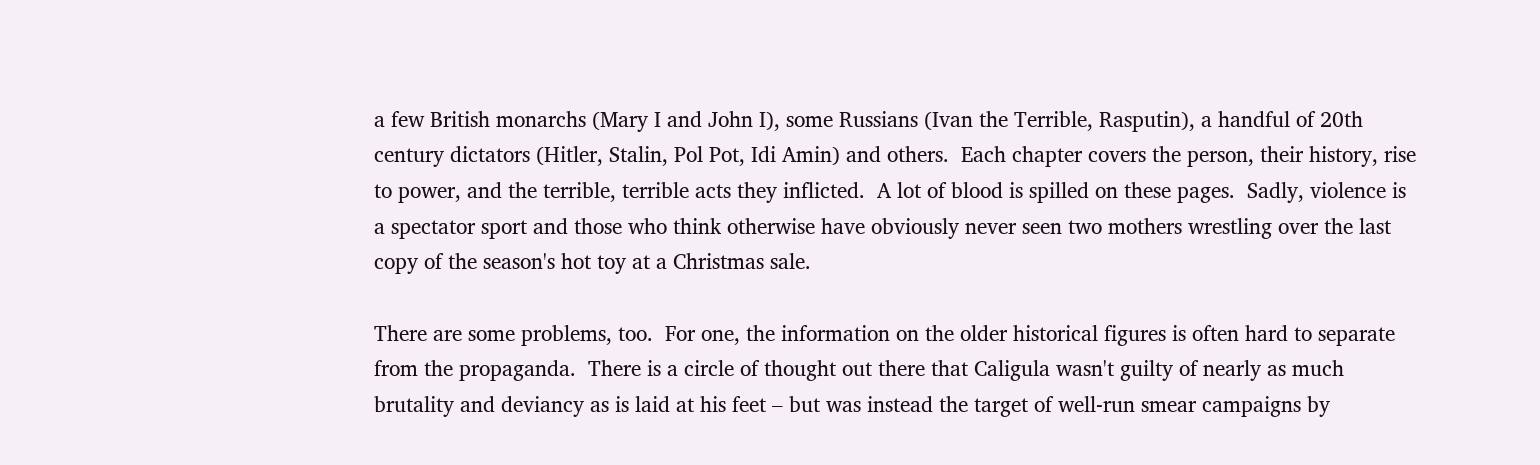a few British monarchs (Mary I and John I), some Russians (Ivan the Terrible, Rasputin), a handful of 20th century dictators (Hitler, Stalin, Pol Pot, Idi Amin) and others.  Each chapter covers the person, their history, rise to power, and the terrible, terrible acts they inflicted.  A lot of blood is spilled on these pages.  Sadly, violence is a spectator sport and those who think otherwise have obviously never seen two mothers wrestling over the last copy of the season's hot toy at a Christmas sale.

There are some problems, too.  For one, the information on the older historical figures is often hard to separate from the propaganda.  There is a circle of thought out there that Caligula wasn't guilty of nearly as much brutality and deviancy as is laid at his feet – but was instead the target of well-run smear campaigns by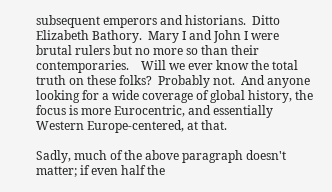subsequent emperors and historians.  Ditto Elizabeth Bathory.  Mary I and John I were brutal rulers but no more so than their contemporaries.    Will we ever know the total truth on these folks?  Probably not.  And anyone looking for a wide coverage of global history, the focus is more Eurocentric, and essentially Western Europe-centered, at that.

Sadly, much of the above paragraph doesn't matter; if even half the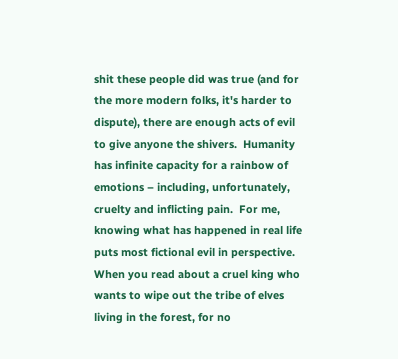shit these people did was true (and for the more modern folks, it's harder to dispute), there are enough acts of evil to give anyone the shivers.  Humanity has infinite capacity for a rainbow of emotions – including, unfortunately, cruelty and inflicting pain.  For me, knowing what has happened in real life puts most fictional evil in perspective.  When you read about a cruel king who wants to wipe out the tribe of elves living in the forest, for no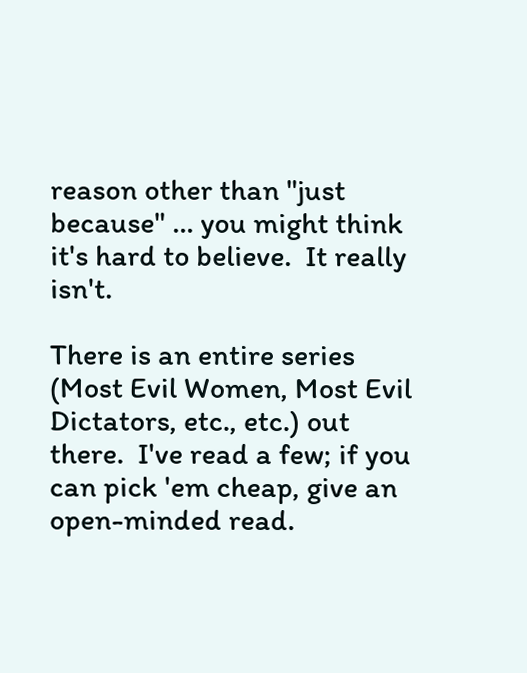reason other than "just because" … you might think it's hard to believe.  It really isn't.

There is an entire series (Most Evil Women, Most Evil Dictators, etc., etc.) out there.  I've read a few; if you can pick 'em cheap, give an open-minded read.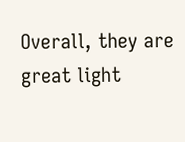Overall, they are great light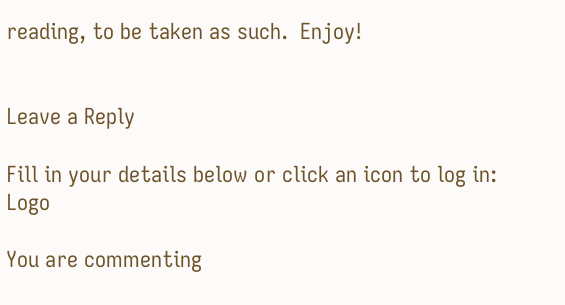reading, to be taken as such.  Enjoy!


Leave a Reply

Fill in your details below or click an icon to log in: Logo

You are commenting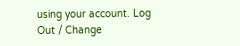using your account. Log Out / Change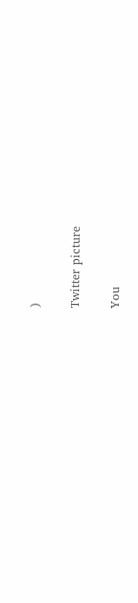)

Twitter picture

You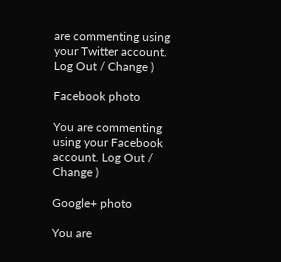are commenting using your Twitter account. Log Out / Change )

Facebook photo

You are commenting using your Facebook account. Log Out / Change )

Google+ photo

You are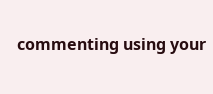commenting using your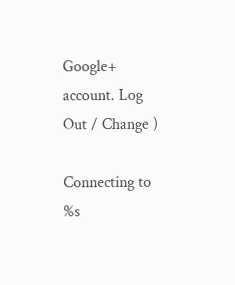Google+ account. Log Out / Change )

Connecting to %s